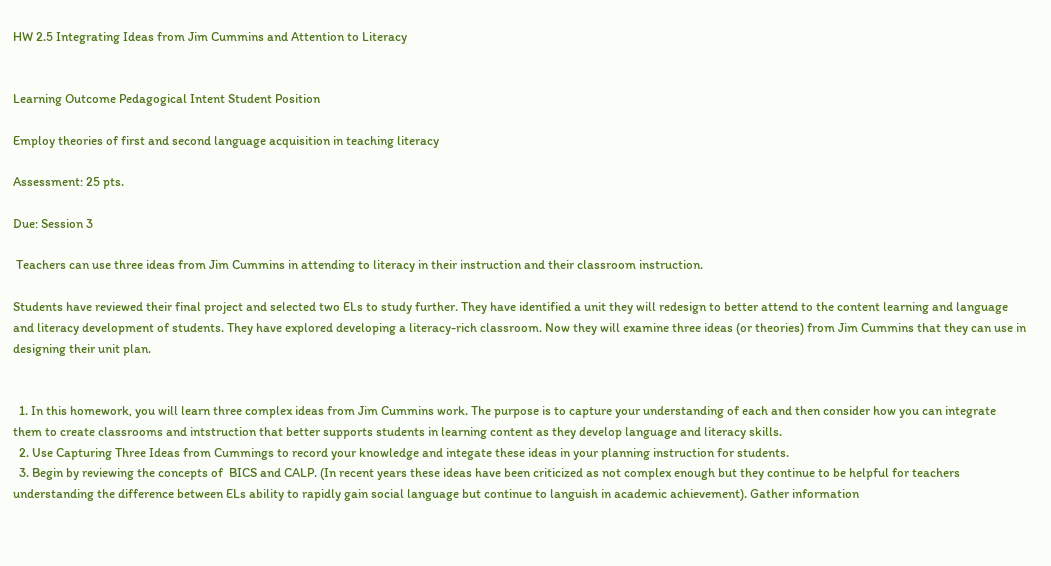HW 2.5 Integrating Ideas from Jim Cummins and Attention to Literacy


Learning Outcome Pedagogical Intent Student Position

Employ theories of first and second language acquisition in teaching literacy

Assessment: 25 pts.

Due: Session 3

 Teachers can use three ideas from Jim Cummins in attending to literacy in their instruction and their classroom instruction.

Students have reviewed their final project and selected two ELs to study further. They have identified a unit they will redesign to better attend to the content learning and language and literacy development of students. They have explored developing a literacy-rich classroom. Now they will examine three ideas (or theories) from Jim Cummins that they can use in designing their unit plan.


  1. In this homework, you will learn three complex ideas from Jim Cummins work. The purpose is to capture your understanding of each and then consider how you can integrate them to create classrooms and intstruction that better supports students in learning content as they develop language and literacy skills.
  2. Use Capturing Three Ideas from Cummings to record your knowledge and integate these ideas in your planning instruction for students.
  3. Begin by reviewing the concepts of  BICS and CALP. (In recent years these ideas have been criticized as not complex enough but they continue to be helpful for teachers understanding the difference between ELs ability to rapidly gain social language but continue to languish in academic achievement). Gather information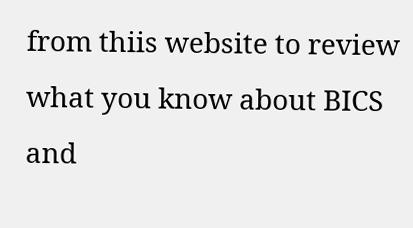from thiis website to review what you know about BICS and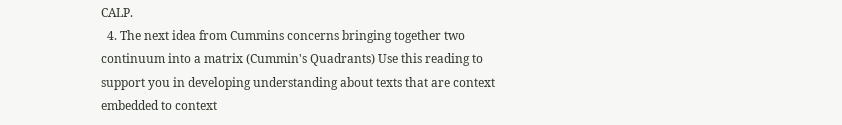CALP.
  4. The next idea from Cummins concerns bringing together two continuum into a matrix (Cummin's Quadrants) Use this reading to support you in developing understanding about texts that are context embedded to context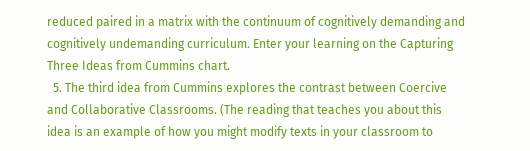reduced paired in a matrix with the continuum of cognitively demanding and cognitively undemanding curriculum. Enter your learning on the Capturing Three Ideas from Cummins chart.
  5. The third idea from Cummins explores the contrast between Coercive and Collaborative Classrooms. (The reading that teaches you about this idea is an example of how you might modify texts in your classroom to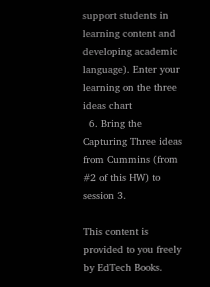support students in learning content and developing academic language). Enter your learning on the three ideas chart
  6. Bring the Capturing Three ideas from Cummins (from #2 of this HW) to session 3.

This content is provided to you freely by EdTech Books.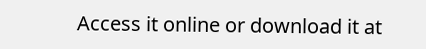Access it online or download it at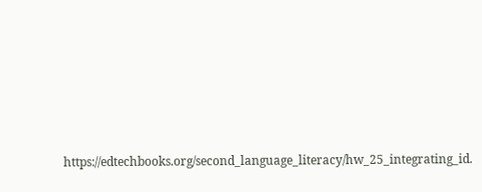https://edtechbooks.org/second_language_literacy/hw_25_integrating_id.